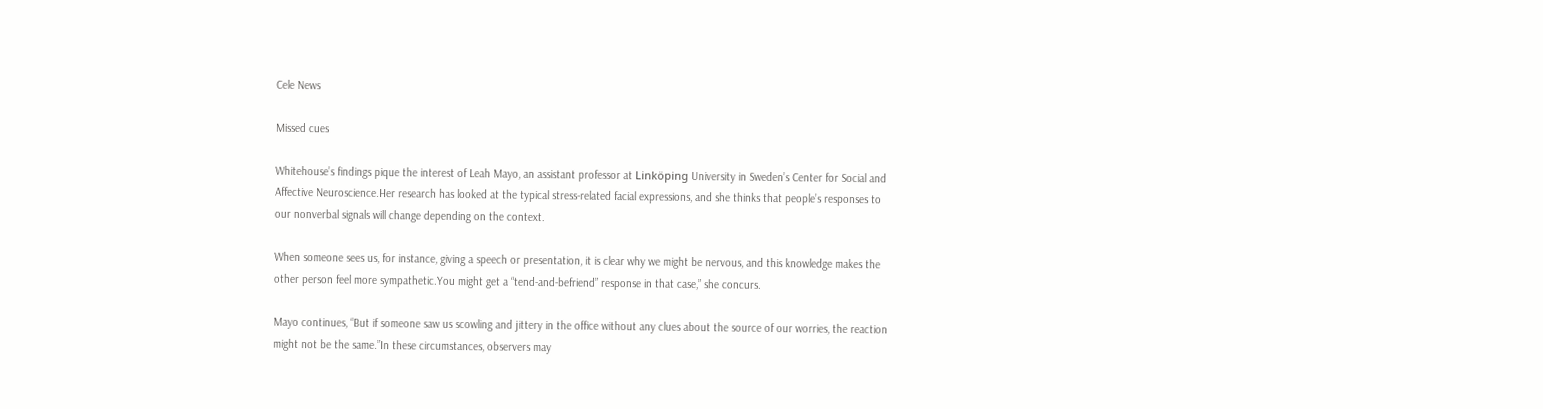Cele News

Missed cues

Whitehouse’s findings pique the interest of Leah Mayo, an assistant professor at Linköping University in Sweden’s Center for Social and Affective Neuroscience.Her research has looked at the typical stress-related facial expressions, and she thinks that people’s responses to our nonverbal signals will change depending on the context.

When someone sees us, for instance, giving a speech or presentation, it is clear why we might be nervous, and this knowledge makes the other person feel more sympathetic.You might get a “tend-and-befriend” response in that case,” she concurs.

Mayo continues, “But if someone saw us scowling and jittery in the office without any clues about the source of our worries, the reaction might not be the same.”In these circumstances, observers may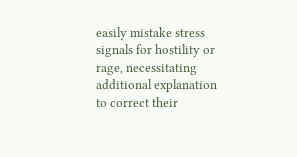easily mistake stress signals for hostility or rage, necessitating additional explanation to correct their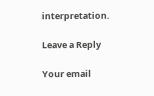interpretation.

Leave a Reply

Your email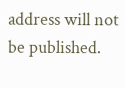address will not be published.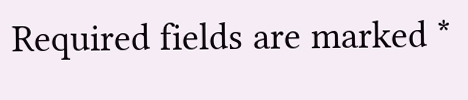Required fields are marked *